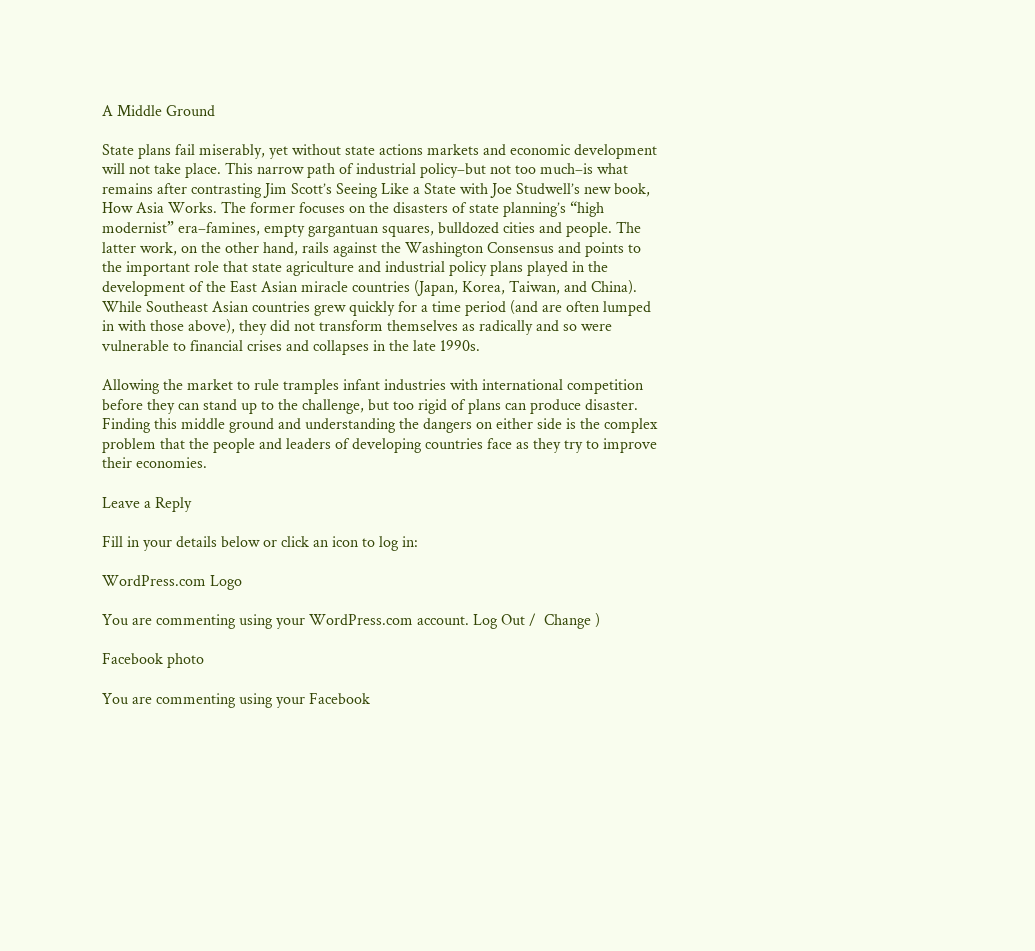A Middle Ground

State plans fail miserably, yet without state actions markets and economic development will not take place. This narrow path of industrial policy–but not too much–is what remains after contrasting Jim Scott’s Seeing Like a State with Joe Studwell’s new book, How Asia Works. The former focuses on the disasters of state planning’s “high modernist” era–famines, empty gargantuan squares, bulldozed cities and people. The latter work, on the other hand, rails against the Washington Consensus and points to the important role that state agriculture and industrial policy plans played in the development of the East Asian miracle countries (Japan, Korea, Taiwan, and China). While Southeast Asian countries grew quickly for a time period (and are often lumped in with those above), they did not transform themselves as radically and so were vulnerable to financial crises and collapses in the late 1990s.

Allowing the market to rule tramples infant industries with international competition before they can stand up to the challenge, but too rigid of plans can produce disaster. Finding this middle ground and understanding the dangers on either side is the complex problem that the people and leaders of developing countries face as they try to improve their economies.

Leave a Reply

Fill in your details below or click an icon to log in:

WordPress.com Logo

You are commenting using your WordPress.com account. Log Out /  Change )

Facebook photo

You are commenting using your Facebook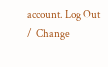account. Log Out /  Change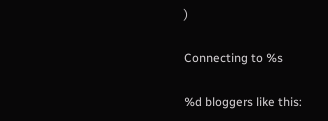)

Connecting to %s

%d bloggers like this: